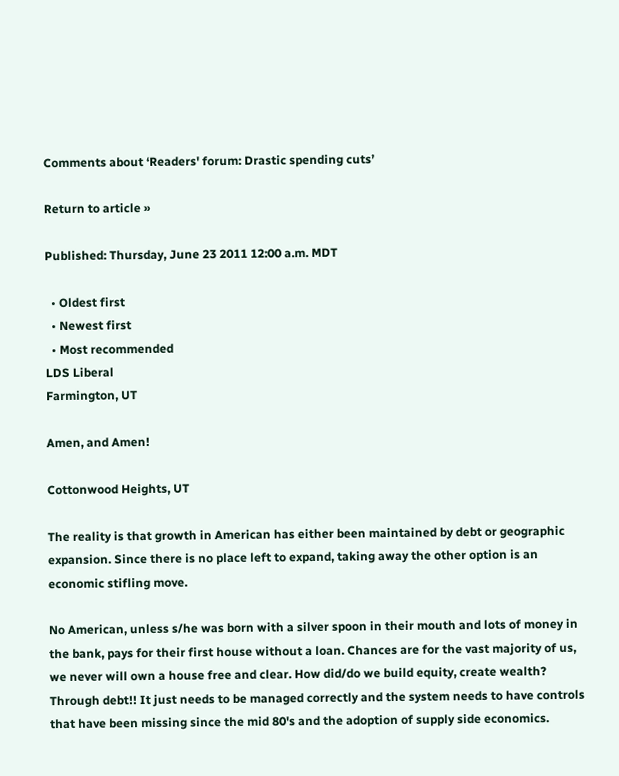Comments about ‘Readers' forum: Drastic spending cuts’

Return to article »

Published: Thursday, June 23 2011 12:00 a.m. MDT

  • Oldest first
  • Newest first
  • Most recommended
LDS Liberal
Farmington, UT

Amen, and Amen!

Cottonwood Heights, UT

The reality is that growth in American has either been maintained by debt or geographic expansion. Since there is no place left to expand, taking away the other option is an economic stifling move.

No American, unless s/he was born with a silver spoon in their mouth and lots of money in the bank, pays for their first house without a loan. Chances are for the vast majority of us, we never will own a house free and clear. How did/do we build equity, create wealth? Through debt!! It just needs to be managed correctly and the system needs to have controls that have been missing since the mid 80's and the adoption of supply side economics.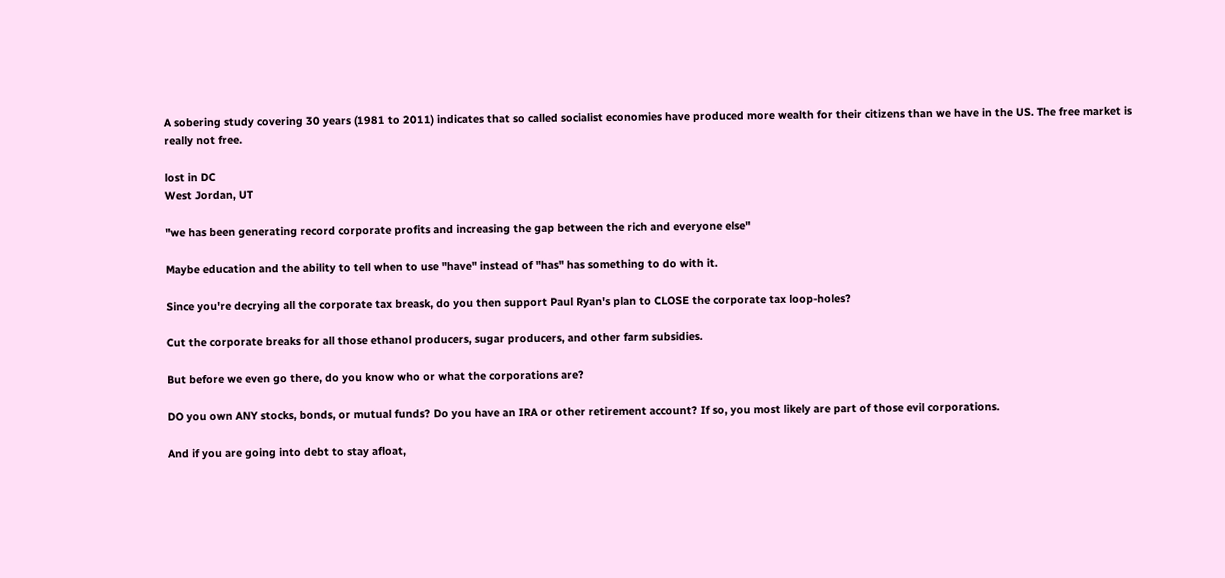A sobering study covering 30 years (1981 to 2011) indicates that so called socialist economies have produced more wealth for their citizens than we have in the US. The free market is really not free.

lost in DC
West Jordan, UT

"we has been generating record corporate profits and increasing the gap between the rich and everyone else"

Maybe education and the ability to tell when to use "have" instead of "has" has something to do with it.

Since you're decrying all the corporate tax breask, do you then support Paul Ryan's plan to CLOSE the corporate tax loop-holes?

Cut the corporate breaks for all those ethanol producers, sugar producers, and other farm subsidies.

But before we even go there, do you know who or what the corporations are?

DO you own ANY stocks, bonds, or mutual funds? Do you have an IRA or other retirement account? If so, you most likely are part of those evil corporations.

And if you are going into debt to stay afloat,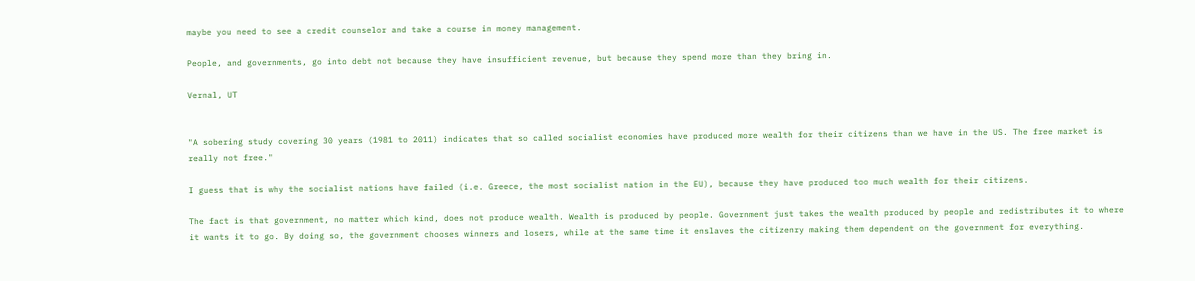maybe you need to see a credit counselor and take a course in money management.

People, and governments, go into debt not because they have insufficient revenue, but because they spend more than they bring in.

Vernal, UT


"A sobering study covering 30 years (1981 to 2011) indicates that so called socialist economies have produced more wealth for their citizens than we have in the US. The free market is really not free."

I guess that is why the socialist nations have failed (i.e. Greece, the most socialist nation in the EU), because they have produced too much wealth for their citizens.

The fact is that government, no matter which kind, does not produce wealth. Wealth is produced by people. Government just takes the wealth produced by people and redistributes it to where it wants it to go. By doing so, the government chooses winners and losers, while at the same time it enslaves the citizenry making them dependent on the government for everything.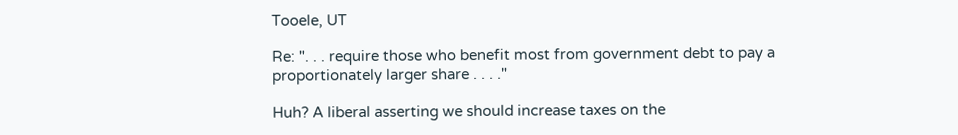Tooele, UT

Re: ". . . require those who benefit most from government debt to pay a proportionately larger share . . . ."

Huh? A liberal asserting we should increase taxes on the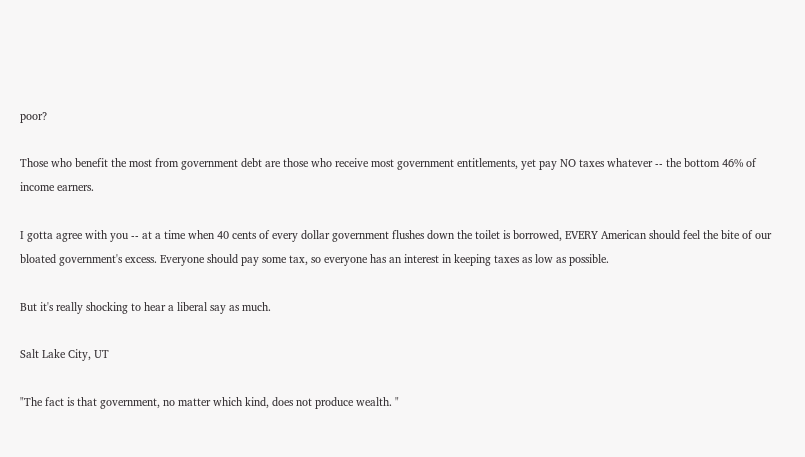poor?

Those who benefit the most from government debt are those who receive most government entitlements, yet pay NO taxes whatever -- the bottom 46% of income earners.

I gotta agree with you -- at a time when 40 cents of every dollar government flushes down the toilet is borrowed, EVERY American should feel the bite of our bloated government's excess. Everyone should pay some tax, so everyone has an interest in keeping taxes as low as possible.

But it's really shocking to hear a liberal say as much.

Salt Lake City, UT

"The fact is that government, no matter which kind, does not produce wealth. "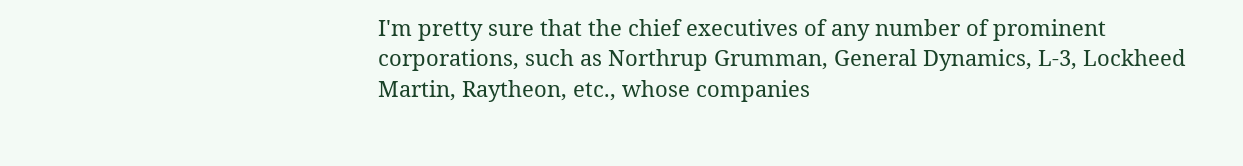I'm pretty sure that the chief executives of any number of prominent corporations, such as Northrup Grumman, General Dynamics, L-3, Lockheed Martin, Raytheon, etc., whose companies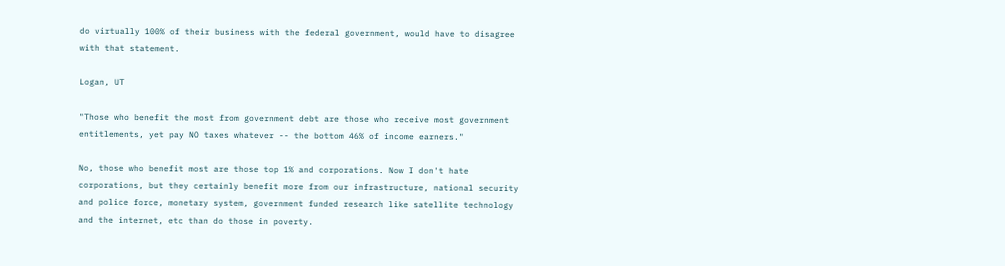do virtually 100% of their business with the federal government, would have to disagree with that statement.

Logan, UT

"Those who benefit the most from government debt are those who receive most government entitlements, yet pay NO taxes whatever -- the bottom 46% of income earners."

No, those who benefit most are those top 1% and corporations. Now I don't hate corporations, but they certainly benefit more from our infrastructure, national security and police force, monetary system, government funded research like satellite technology and the internet, etc than do those in poverty.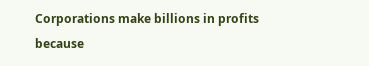Corporations make billions in profits because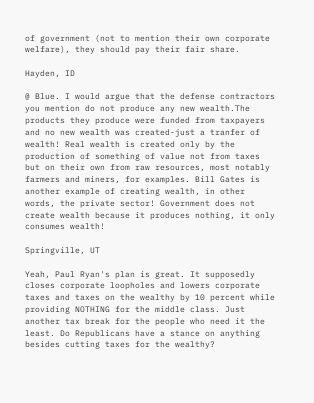of government (not to mention their own corporate welfare), they should pay their fair share.

Hayden, ID

@ Blue. I would argue that the defense contractors you mention do not produce any new wealth.The products they produce were funded from taxpayers and no new wealth was created-just a tranfer of wealth! Real wealth is created only by the production of something of value not from taxes but on their own from raw resources, most notably farmers and miners, for examples. Bill Gates is another example of creating wealth, in other words, the private sector! Government does not create wealth because it produces nothing, it only consumes wealth!

Springville, UT

Yeah, Paul Ryan's plan is great. It supposedly closes corporate loopholes and lowers corporate taxes and taxes on the wealthy by 10 percent while providing NOTHING for the middle class. Just another tax break for the people who need it the least. Do Republicans have a stance on anything besides cutting taxes for the wealthy?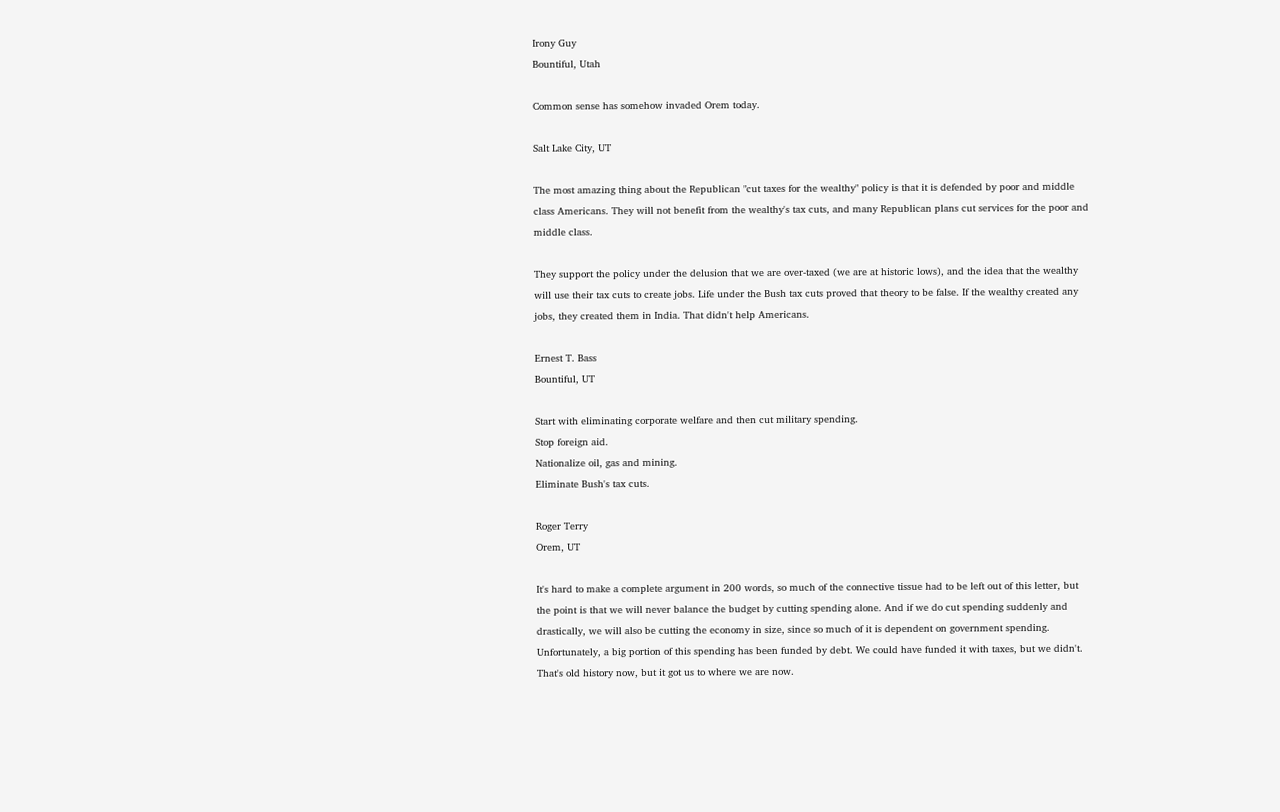Irony Guy
Bountiful, Utah

Common sense has somehow invaded Orem today.

Salt Lake City, UT

The most amazing thing about the Republican "cut taxes for the wealthy" policy is that it is defended by poor and middle class Americans. They will not benefit from the wealthy's tax cuts, and many Republican plans cut services for the poor and middle class.

They support the policy under the delusion that we are over-taxed (we are at historic lows), and the idea that the wealthy will use their tax cuts to create jobs. Life under the Bush tax cuts proved that theory to be false. If the wealthy created any jobs, they created them in India. That didn't help Americans.

Ernest T. Bass
Bountiful, UT

Start with eliminating corporate welfare and then cut military spending.
Stop foreign aid.
Nationalize oil, gas and mining.
Eliminate Bush's tax cuts.

Roger Terry
Orem, UT

It's hard to make a complete argument in 200 words, so much of the connective tissue had to be left out of this letter, but the point is that we will never balance the budget by cutting spending alone. And if we do cut spending suddenly and drastically, we will also be cutting the economy in size, since so much of it is dependent on government spending. Unfortunately, a big portion of this spending has been funded by debt. We could have funded it with taxes, but we didn't. That's old history now, but it got us to where we are now.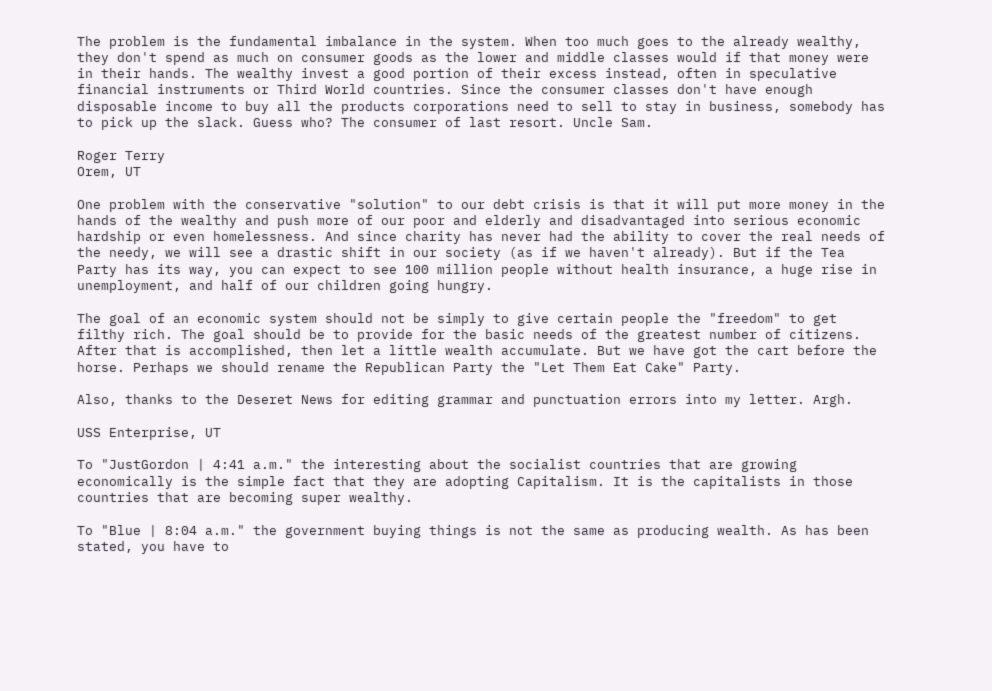The problem is the fundamental imbalance in the system. When too much goes to the already wealthy, they don't spend as much on consumer goods as the lower and middle classes would if that money were in their hands. The wealthy invest a good portion of their excess instead, often in speculative financial instruments or Third World countries. Since the consumer classes don't have enough disposable income to buy all the products corporations need to sell to stay in business, somebody has to pick up the slack. Guess who? The consumer of last resort. Uncle Sam.

Roger Terry
Orem, UT

One problem with the conservative "solution" to our debt crisis is that it will put more money in the hands of the wealthy and push more of our poor and elderly and disadvantaged into serious economic hardship or even homelessness. And since charity has never had the ability to cover the real needs of the needy, we will see a drastic shift in our society (as if we haven't already). But if the Tea Party has its way, you can expect to see 100 million people without health insurance, a huge rise in unemployment, and half of our children going hungry.

The goal of an economic system should not be simply to give certain people the "freedom" to get filthy rich. The goal should be to provide for the basic needs of the greatest number of citizens. After that is accomplished, then let a little wealth accumulate. But we have got the cart before the horse. Perhaps we should rename the Republican Party the "Let Them Eat Cake" Party.

Also, thanks to the Deseret News for editing grammar and punctuation errors into my letter. Argh.

USS Enterprise, UT

To "JustGordon | 4:41 a.m." the interesting about the socialist countries that are growing economically is the simple fact that they are adopting Capitalism. It is the capitalists in those countries that are becoming super wealthy.

To "Blue | 8:04 a.m." the government buying things is not the same as producing wealth. As has been stated, you have to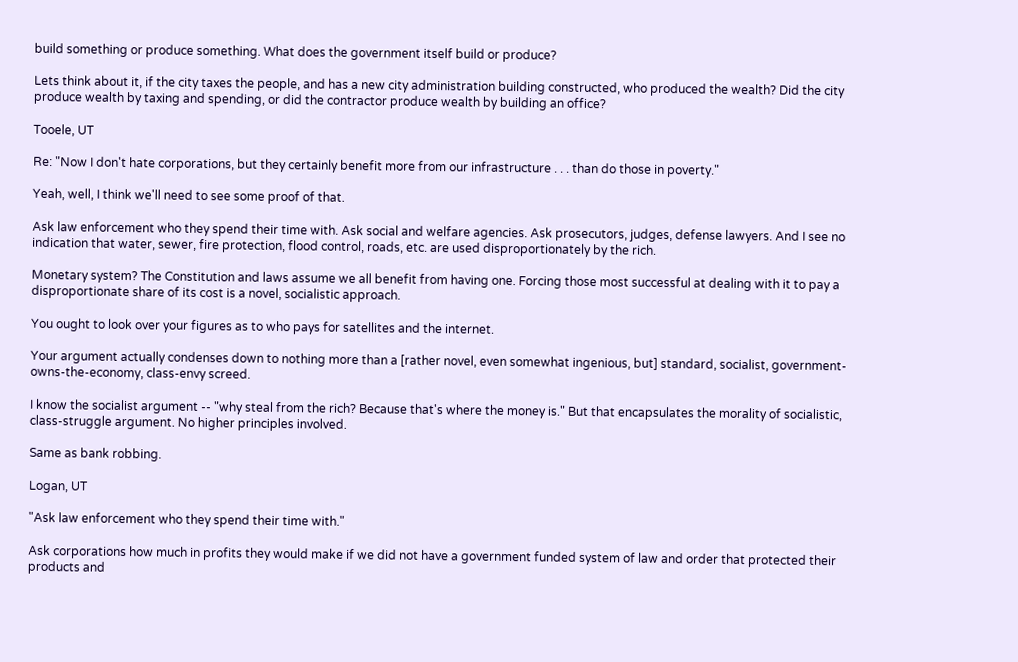build something or produce something. What does the government itself build or produce?

Lets think about it, if the city taxes the people, and has a new city administration building constructed, who produced the wealth? Did the city produce wealth by taxing and spending, or did the contractor produce wealth by building an office?

Tooele, UT

Re: "Now I don't hate corporations, but they certainly benefit more from our infrastructure . . . than do those in poverty."

Yeah, well, I think we'll need to see some proof of that.

Ask law enforcement who they spend their time with. Ask social and welfare agencies. Ask prosecutors, judges, defense lawyers. And I see no indication that water, sewer, fire protection, flood control, roads, etc. are used disproportionately by the rich.

Monetary system? The Constitution and laws assume we all benefit from having one. Forcing those most successful at dealing with it to pay a disproportionate share of its cost is a novel, socialistic approach.

You ought to look over your figures as to who pays for satellites and the internet.

Your argument actually condenses down to nothing more than a [rather novel, even somewhat ingenious, but] standard, socialist, government-owns-the-economy, class-envy screed.

I know the socialist argument -- "why steal from the rich? Because that's where the money is." But that encapsulates the morality of socialistic, class-struggle argument. No higher principles involved.

Same as bank robbing.

Logan, UT

"Ask law enforcement who they spend their time with."

Ask corporations how much in profits they would make if we did not have a government funded system of law and order that protected their products and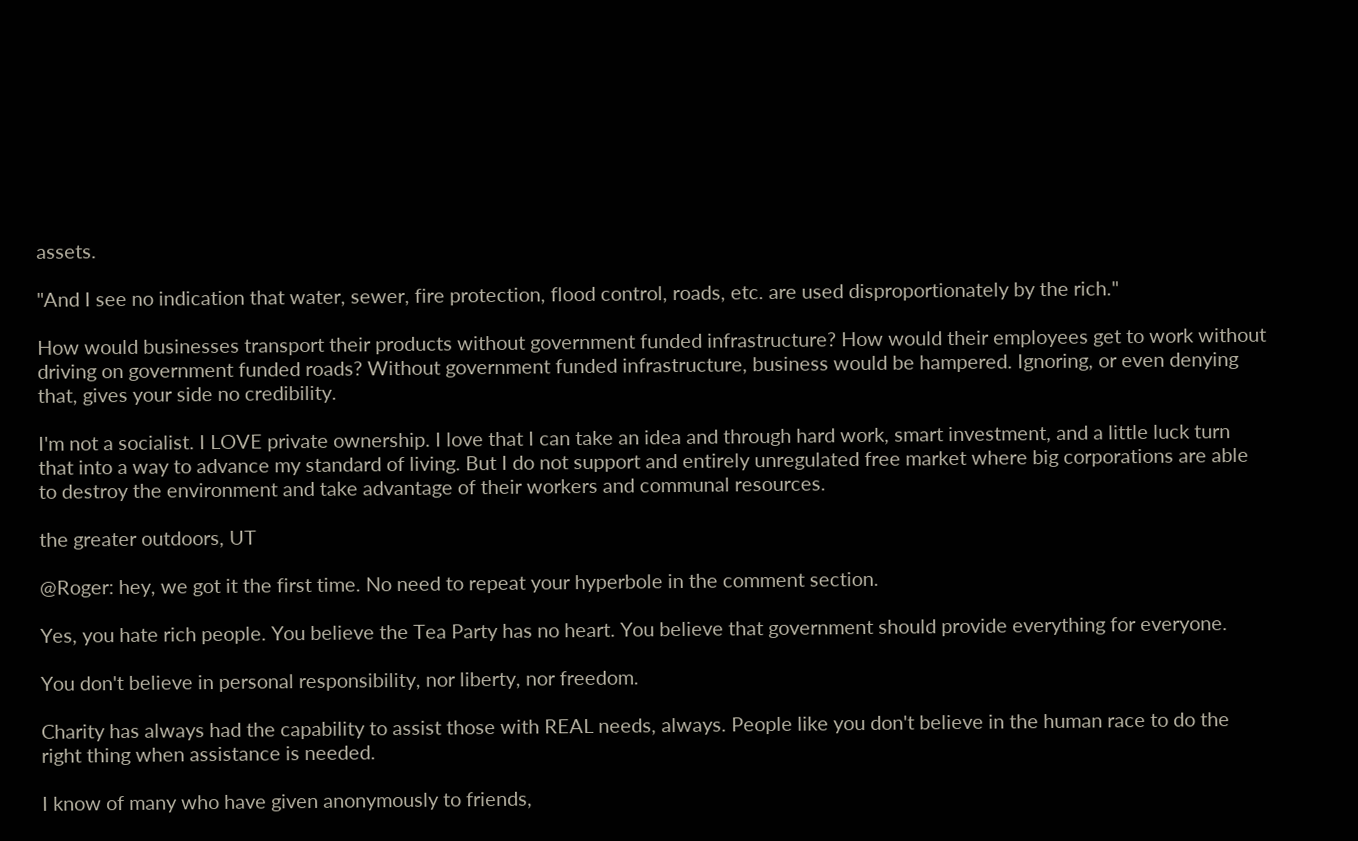assets.

"And I see no indication that water, sewer, fire protection, flood control, roads, etc. are used disproportionately by the rich."

How would businesses transport their products without government funded infrastructure? How would their employees get to work without driving on government funded roads? Without government funded infrastructure, business would be hampered. Ignoring, or even denying that, gives your side no credibility.

I'm not a socialist. I LOVE private ownership. I love that I can take an idea and through hard work, smart investment, and a little luck turn that into a way to advance my standard of living. But I do not support and entirely unregulated free market where big corporations are able to destroy the environment and take advantage of their workers and communal resources.

the greater outdoors, UT

@Roger: hey, we got it the first time. No need to repeat your hyperbole in the comment section.

Yes, you hate rich people. You believe the Tea Party has no heart. You believe that government should provide everything for everyone.

You don't believe in personal responsibility, nor liberty, nor freedom.

Charity has always had the capability to assist those with REAL needs, always. People like you don't believe in the human race to do the right thing when assistance is needed.

I know of many who have given anonymously to friends,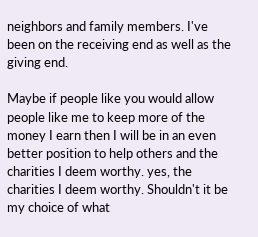neighbors and family members. I've been on the receiving end as well as the giving end.

Maybe if people like you would allow people like me to keep more of the money I earn then I will be in an even better position to help others and the charities I deem worthy. yes, the charities I deem worthy. Shouldn't it be my choice of what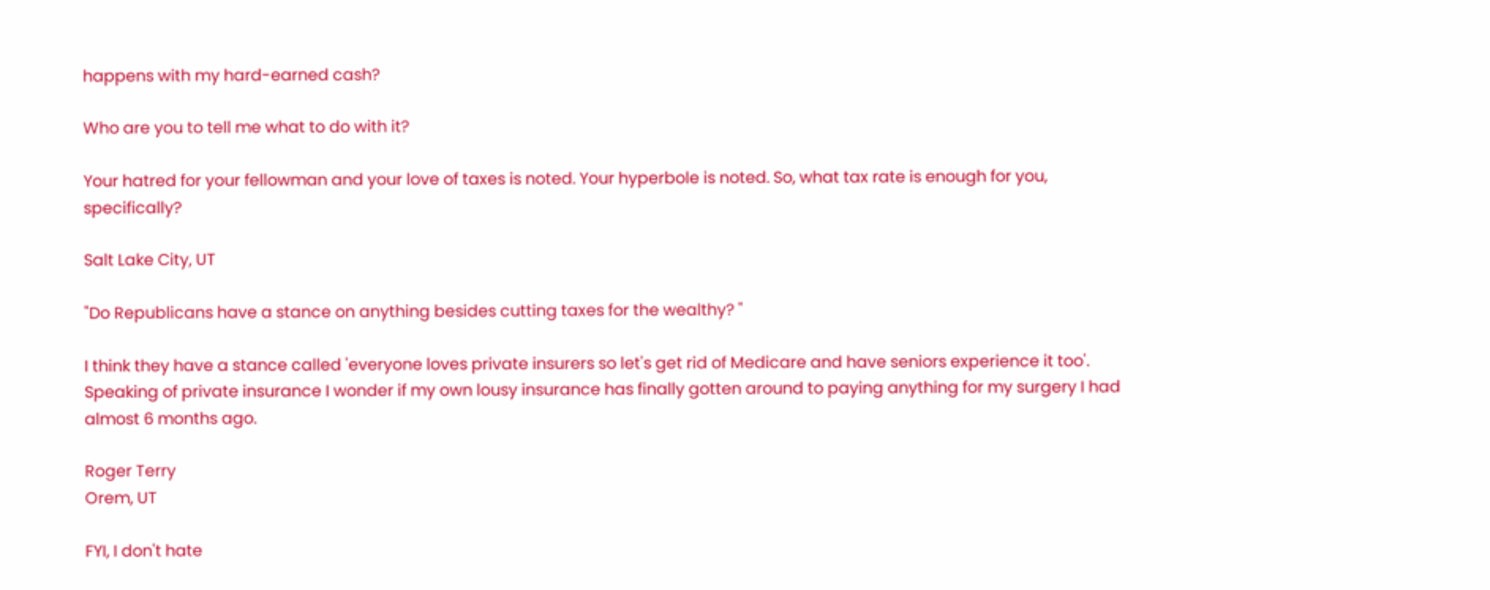happens with my hard-earned cash?

Who are you to tell me what to do with it?

Your hatred for your fellowman and your love of taxes is noted. Your hyperbole is noted. So, what tax rate is enough for you, specifically?

Salt Lake City, UT

"Do Republicans have a stance on anything besides cutting taxes for the wealthy? "

I think they have a stance called 'everyone loves private insurers so let's get rid of Medicare and have seniors experience it too'. Speaking of private insurance I wonder if my own lousy insurance has finally gotten around to paying anything for my surgery I had almost 6 months ago.

Roger Terry
Orem, UT

FYI, I don't hate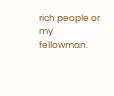rich people or my fellowman.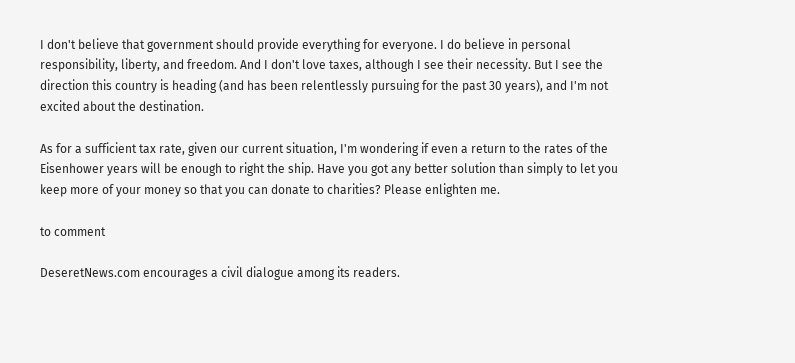I don't believe that government should provide everything for everyone. I do believe in personal responsibility, liberty, and freedom. And I don't love taxes, although I see their necessity. But I see the direction this country is heading (and has been relentlessly pursuing for the past 30 years), and I'm not excited about the destination.

As for a sufficient tax rate, given our current situation, I'm wondering if even a return to the rates of the Eisenhower years will be enough to right the ship. Have you got any better solution than simply to let you keep more of your money so that you can donate to charities? Please enlighten me.

to comment

DeseretNews.com encourages a civil dialogue among its readers.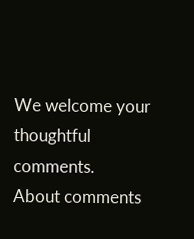We welcome your thoughtful comments.
About comments